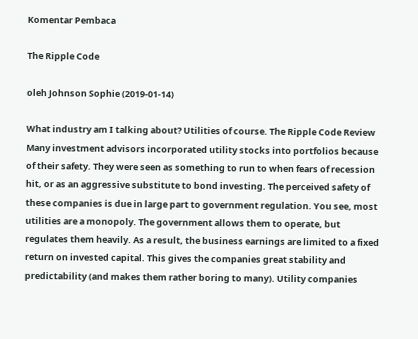Komentar Pembaca

The Ripple Code

oleh Johnson Sophie (2019-01-14)

What industry am I talking about? Utilities of course. The Ripple Code Review Many investment advisors incorporated utility stocks into portfolios because of their safety. They were seen as something to run to when fears of recession hit, or as an aggressive substitute to bond investing. The perceived safety of these companies is due in large part to government regulation. You see, most utilities are a monopoly. The government allows them to operate, but regulates them heavily. As a result, the business earnings are limited to a fixed return on invested capital. This gives the companies great stability and predictability (and makes them rather boring to many). Utility companies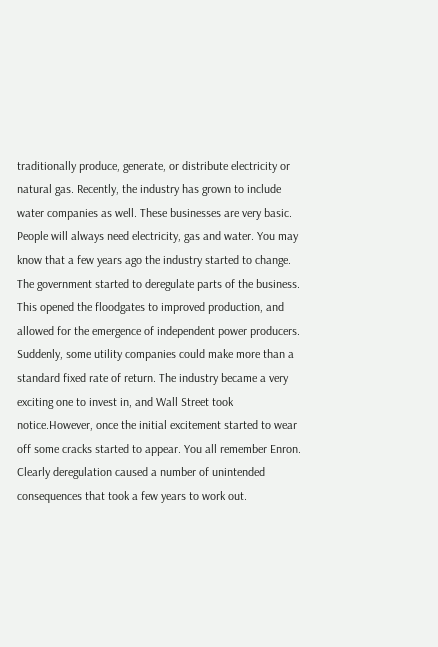traditionally produce, generate, or distribute electricity or natural gas. Recently, the industry has grown to include water companies as well. These businesses are very basic. People will always need electricity, gas and water. You may know that a few years ago the industry started to change. The government started to deregulate parts of the business. This opened the floodgates to improved production, and allowed for the emergence of independent power producers. Suddenly, some utility companies could make more than a standard fixed rate of return. The industry became a very exciting one to invest in, and Wall Street took notice.However, once the initial excitement started to wear off some cracks started to appear. You all remember Enron. Clearly deregulation caused a number of unintended consequences that took a few years to work out.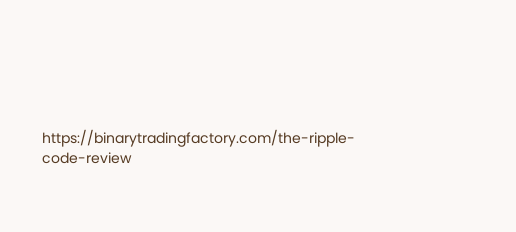https://binarytradingfactory.com/the-ripple-code-review